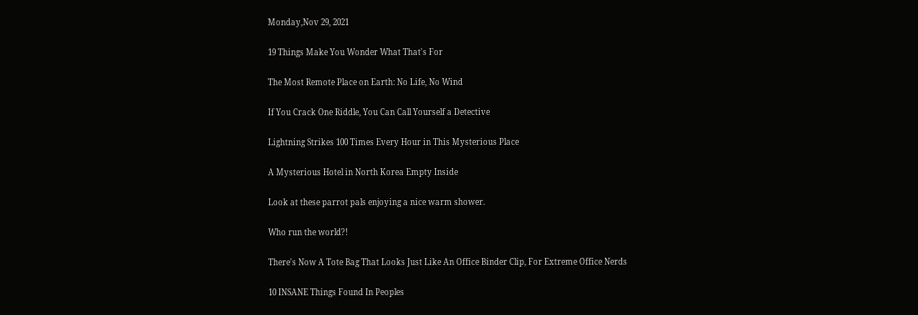Monday,Nov 29, 2021

19 Things Make You Wonder What That's For

The Most Remote Place on Earth: No Life, No Wind

If You Crack One Riddle, You Can Call Yourself a Detective

Lightning Strikes 100 Times Every Hour in This Mysterious Place

A Mysterious Hotel in North Korea Empty Inside

Look at these parrot pals enjoying a nice warm shower.

Who run the world?!

There's Now A Tote Bag That Looks Just Like An Office Binder Clip, For Extreme Office Nerds

10 INSANE Things Found In Peoples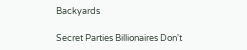Backyards

Secret Parties Billionaires Don't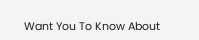Want You To Know About